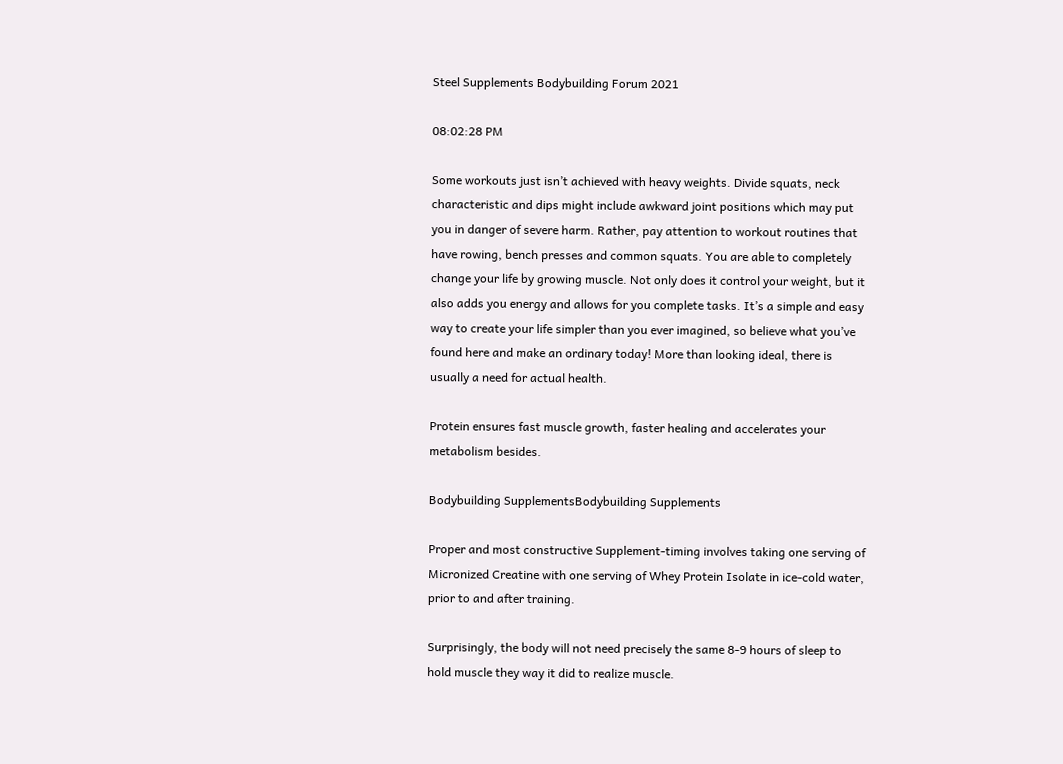Steel Supplements Bodybuilding Forum 2021

08:02:28 PM

Some workouts just isn’t achieved with heavy weights. Divide squats, neck characteristic and dips might include awkward joint positions which may put you in danger of severe harm. Rather, pay attention to workout routines that have rowing, bench presses and common squats. You are able to completely change your life by growing muscle. Not only does it control your weight, but it also adds you energy and allows for you complete tasks. It’s a simple and easy way to create your life simpler than you ever imagined, so believe what you’ve found here and make an ordinary today! More than looking ideal, there is usually a need for actual health.

Protein ensures fast muscle growth, faster healing and accelerates your metabolism besides.

Bodybuilding SupplementsBodybuilding Supplements

Proper and most constructive Supplement-timing involves taking one serving of Micronized Creatine with one serving of Whey Protein Isolate in ice-cold water, prior to and after training.

Surprisingly, the body will not need precisely the same 8-9 hours of sleep to hold muscle they way it did to realize muscle.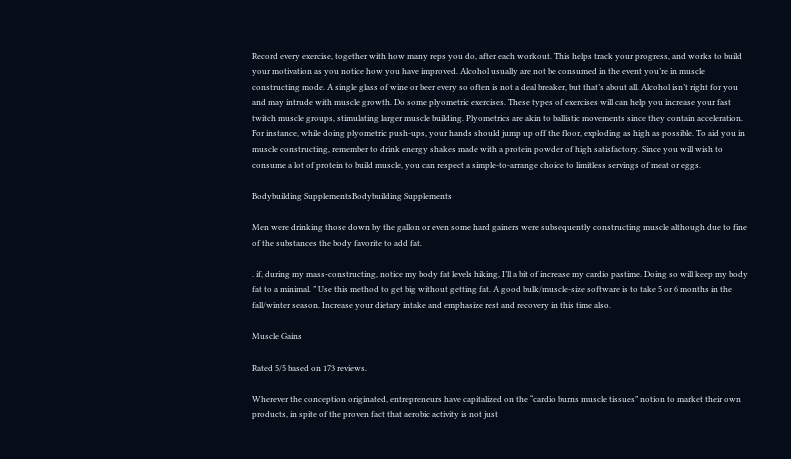Record every exercise, together with how many reps you do, after each workout. This helps track your progress, and works to build your motivation as you notice how you have improved. Alcohol usually are not be consumed in the event you’re in muscle constructing mode. A single glass of wine or beer every so often is not a deal breaker, but that’s about all. Alcohol isn’t right for you and may intrude with muscle growth. Do some plyometric exercises. These types of exercises will can help you increase your fast twitch muscle groups, stimulating larger muscle building. Plyometrics are akin to ballistic movements since they contain acceleration. For instance, while doing plyometric push-ups, your hands should jump up off the floor, exploding as high as possible. To aid you in muscle constructing, remember to drink energy shakes made with a protein powder of high satisfactory. Since you will wish to consume a lot of protein to build muscle, you can respect a simple-to-arrange choice to limitless servings of meat or eggs.

Bodybuilding SupplementsBodybuilding Supplements

Men were drinking those down by the gallon or even some hard gainers were subsequently constructing muscle although due to fine of the substances the body favorite to add fat.

. if, during my mass-constructing, notice my body fat levels hiking, I’ll a bit of increase my cardio pastime. Doing so will keep my body fat to a minimal. ” Use this method to get big without getting fat. A good bulk/muscle-size software is to take 5 or 6 months in the fall/winter season. Increase your dietary intake and emphasize rest and recovery in this time also.

Muscle Gains

Rated 5/5 based on 173 reviews.

Wherever the conception originated, entrepreneurs have capitalized on the “cardio burns muscle tissues” notion to market their own products, in spite of the proven fact that aerobic activity is not just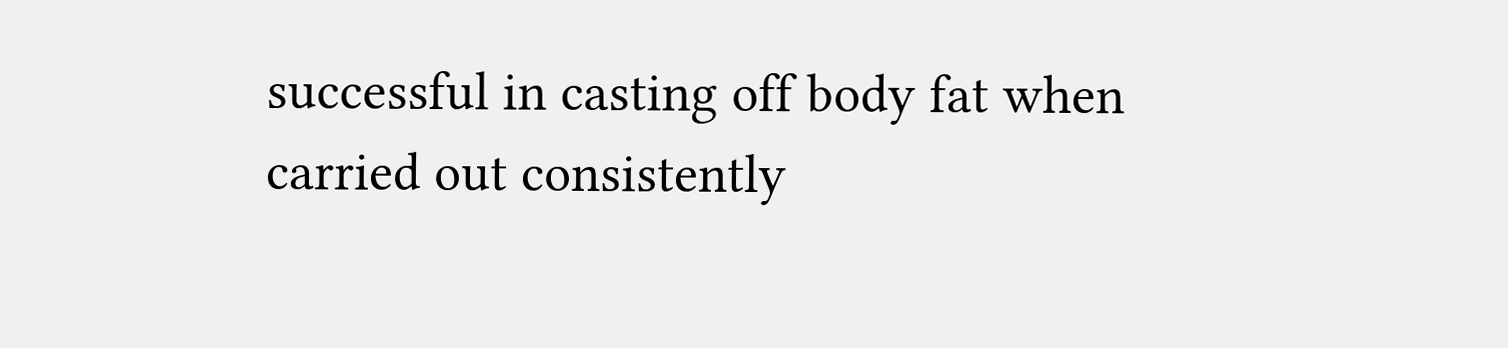successful in casting off body fat when carried out consistently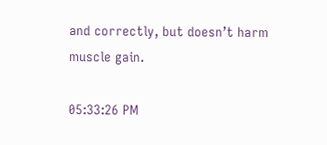and correctly, but doesn’t harm muscle gain.

05:33:26 PM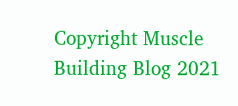Copyright Muscle Building Blog 2021